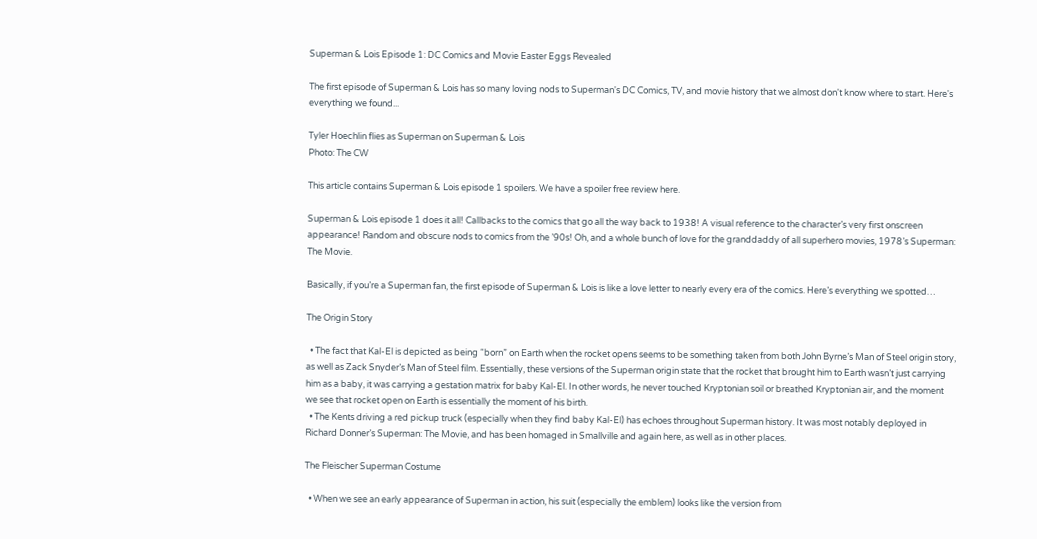Superman & Lois Episode 1: DC Comics and Movie Easter Eggs Revealed

The first episode of Superman & Lois has so many loving nods to Superman's DC Comics, TV, and movie history that we almost don't know where to start. Here's everything we found...

Tyler Hoechlin flies as Superman on Superman & Lois
Photo: The CW

This article contains Superman & Lois episode 1 spoilers. We have a spoiler free review here.

Superman & Lois episode 1 does it all! Callbacks to the comics that go all the way back to 1938! A visual reference to the character’s very first onscreen appearance! Random and obscure nods to comics from the ’90s! Oh, and a whole bunch of love for the granddaddy of all superhero movies, 1978’s Superman: The Movie.

Basically, if you’re a Superman fan, the first episode of Superman & Lois is like a love letter to nearly every era of the comics. Here’s everything we spotted…

The Origin Story

  • The fact that Kal-El is depicted as being “born” on Earth when the rocket opens seems to be something taken from both John Byrne’s Man of Steel origin story, as well as Zack Snyder’s Man of Steel film. Essentially, these versions of the Superman origin state that the rocket that brought him to Earth wasn’t just carrying him as a baby, it was carrying a gestation matrix for baby Kal-El. In other words, he never touched Kryptonian soil or breathed Kryptonian air, and the moment we see that rocket open on Earth is essentially the moment of his birth.
  • The Kents driving a red pickup truck (especially when they find baby Kal-El) has echoes throughout Superman history. It was most notably deployed in Richard Donner’s Superman: The Movie, and has been homaged in Smallville and again here, as well as in other places.

The Fleischer Superman Costume

  • When we see an early appearance of Superman in action, his suit (especially the emblem) looks like the version from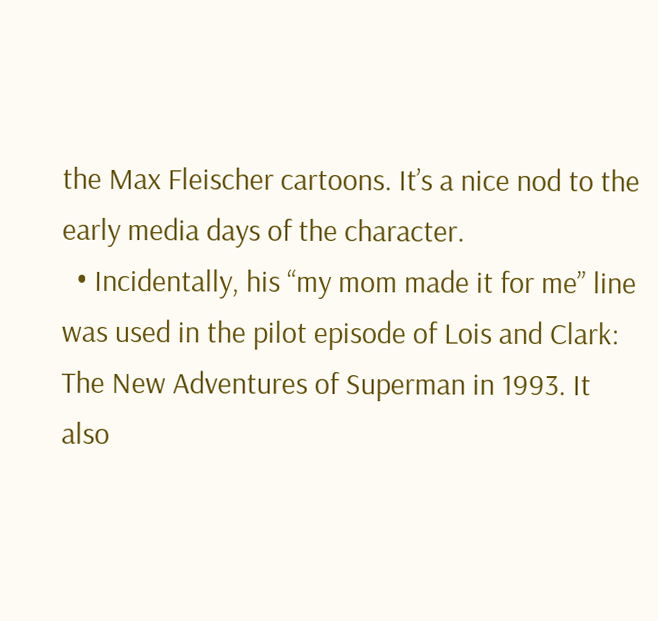the Max Fleischer cartoons. It’s a nice nod to the early media days of the character.
  • Incidentally, his “my mom made it for me” line was used in the pilot episode of Lois and Clark: The New Adventures of Superman in 1993. It also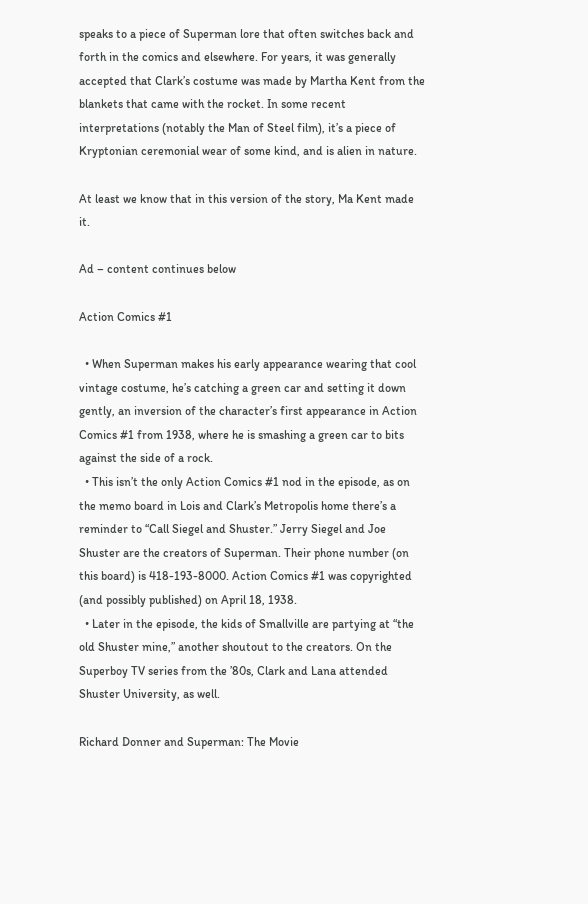speaks to a piece of Superman lore that often switches back and forth in the comics and elsewhere. For years, it was generally accepted that Clark’s costume was made by Martha Kent from the blankets that came with the rocket. In some recent interpretations (notably the Man of Steel film), it’s a piece of Kryptonian ceremonial wear of some kind, and is alien in nature.

At least we know that in this version of the story, Ma Kent made it.

Ad – content continues below

Action Comics #1

  • When Superman makes his early appearance wearing that cool vintage costume, he’s catching a green car and setting it down gently, an inversion of the character’s first appearance in Action Comics #1 from 1938, where he is smashing a green car to bits against the side of a rock.
  • This isn’t the only Action Comics #1 nod in the episode, as on the memo board in Lois and Clark’s Metropolis home there’s a reminder to “Call Siegel and Shuster.” Jerry Siegel and Joe Shuster are the creators of Superman. Their phone number (on this board) is 418-193-8000. Action Comics #1 was copyrighted (and possibly published) on April 18, 1938.
  • Later in the episode, the kids of Smallville are partying at “the old Shuster mine,” another shoutout to the creators. On the Superboy TV series from the ’80s, Clark and Lana attended Shuster University, as well.

Richard Donner and Superman: The Movie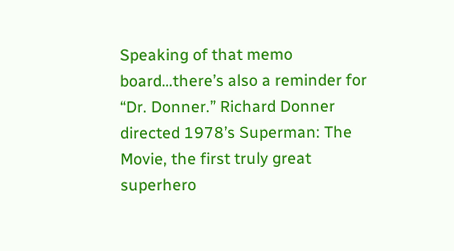Speaking of that memo board…there’s also a reminder for “Dr. Donner.” Richard Donner directed 1978’s Superman: The Movie, the first truly great superhero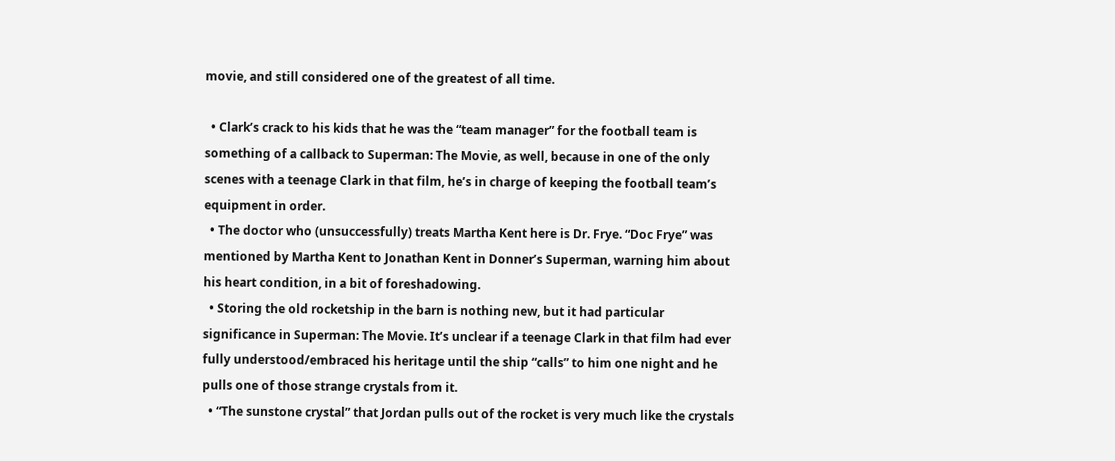movie, and still considered one of the greatest of all time.

  • Clark’s crack to his kids that he was the “team manager” for the football team is something of a callback to Superman: The Movie, as well, because in one of the only scenes with a teenage Clark in that film, he’s in charge of keeping the football team’s equipment in order.
  • The doctor who (unsuccessfully) treats Martha Kent here is Dr. Frye. “Doc Frye” was mentioned by Martha Kent to Jonathan Kent in Donner’s Superman, warning him about his heart condition, in a bit of foreshadowing.
  • Storing the old rocketship in the barn is nothing new, but it had particular significance in Superman: The Movie. It’s unclear if a teenage Clark in that film had ever fully understood/embraced his heritage until the ship “calls” to him one night and he pulls one of those strange crystals from it.
  • “The sunstone crystal” that Jordan pulls out of the rocket is very much like the crystals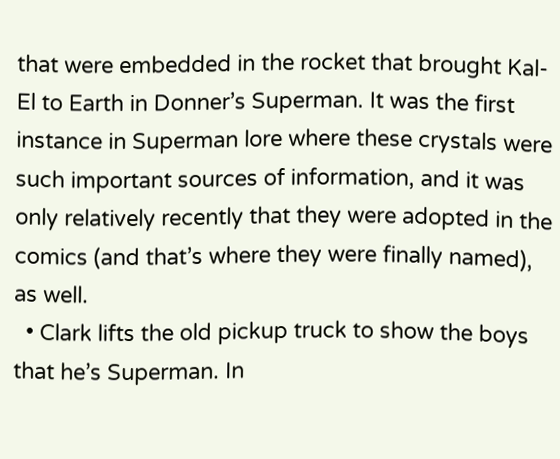that were embedded in the rocket that brought Kal-El to Earth in Donner’s Superman. It was the first instance in Superman lore where these crystals were such important sources of information, and it was only relatively recently that they were adopted in the comics (and that’s where they were finally named), as well.
  • Clark lifts the old pickup truck to show the boys that he’s Superman. In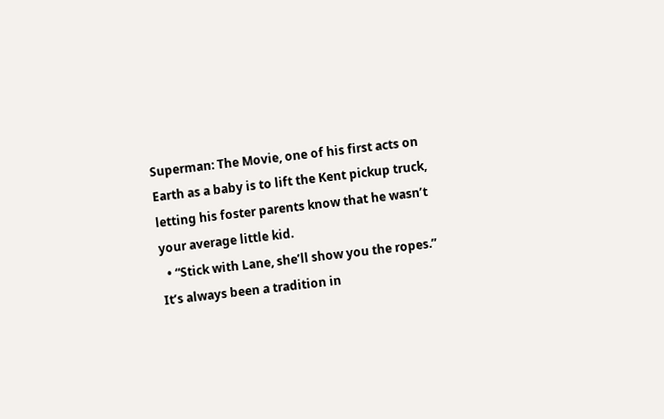Superman: The Movie, one of his first acts on Earth as a baby is to lift the Kent pickup truck, letting his foster parents know that he wasn’t your average little kid.
  • “Stick with Lane, she’ll show you the ropes.” It’s always been a tradition in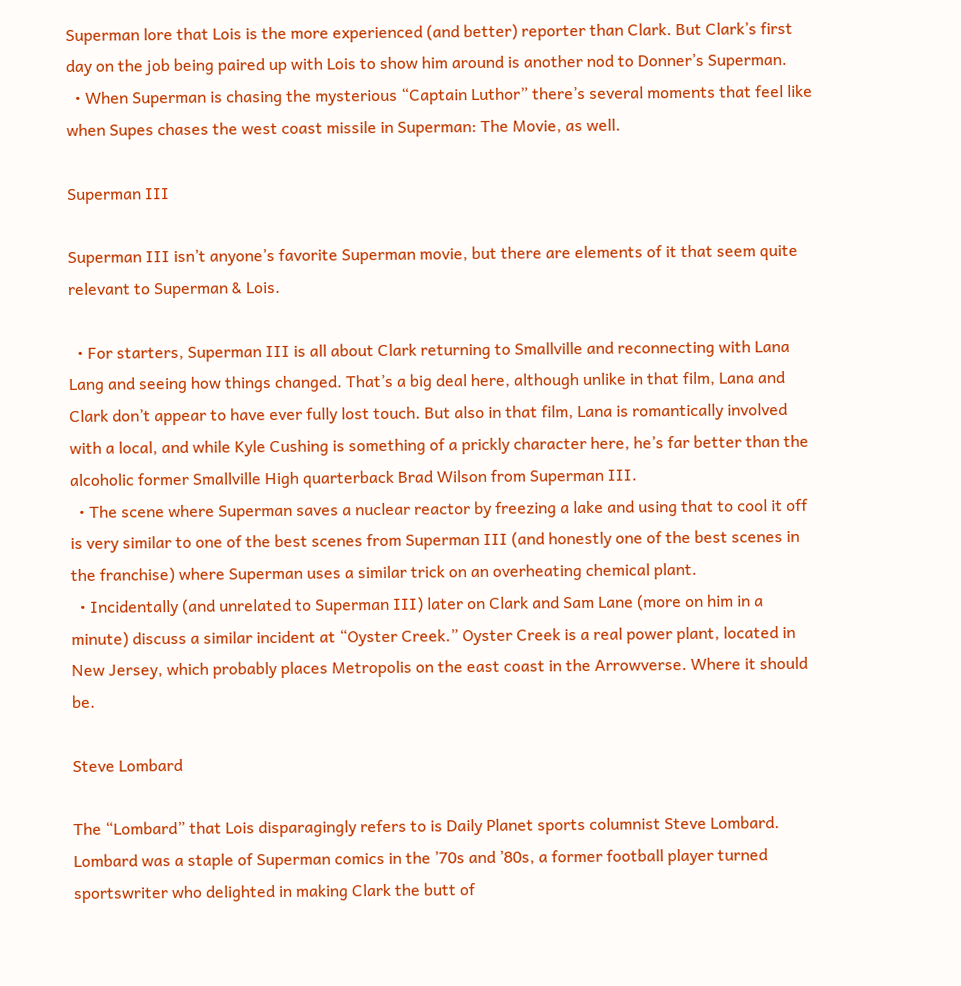Superman lore that Lois is the more experienced (and better) reporter than Clark. But Clark’s first day on the job being paired up with Lois to show him around is another nod to Donner’s Superman.
  • When Superman is chasing the mysterious “Captain Luthor” there’s several moments that feel like when Supes chases the west coast missile in Superman: The Movie, as well.

Superman III

Superman III isn’t anyone’s favorite Superman movie, but there are elements of it that seem quite relevant to Superman & Lois.

  • For starters, Superman III is all about Clark returning to Smallville and reconnecting with Lana Lang and seeing how things changed. That’s a big deal here, although unlike in that film, Lana and Clark don’t appear to have ever fully lost touch. But also in that film, Lana is romantically involved with a local, and while Kyle Cushing is something of a prickly character here, he’s far better than the alcoholic former Smallville High quarterback Brad Wilson from Superman III.
  • The scene where Superman saves a nuclear reactor by freezing a lake and using that to cool it off is very similar to one of the best scenes from Superman III (and honestly one of the best scenes in the franchise) where Superman uses a similar trick on an overheating chemical plant.
  • Incidentally (and unrelated to Superman III) later on Clark and Sam Lane (more on him in a minute) discuss a similar incident at “Oyster Creek.” Oyster Creek is a real power plant, located in New Jersey, which probably places Metropolis on the east coast in the Arrowverse. Where it should be.

Steve Lombard

The “Lombard” that Lois disparagingly refers to is Daily Planet sports columnist Steve Lombard. Lombard was a staple of Superman comics in the ’70s and ’80s, a former football player turned sportswriter who delighted in making Clark the butt of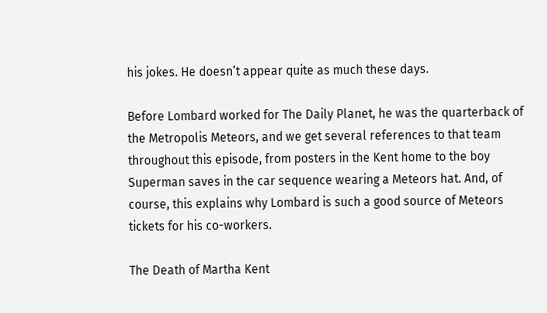his jokes. He doesn’t appear quite as much these days.

Before Lombard worked for The Daily Planet, he was the quarterback of the Metropolis Meteors, and we get several references to that team throughout this episode, from posters in the Kent home to the boy Superman saves in the car sequence wearing a Meteors hat. And, of course, this explains why Lombard is such a good source of Meteors tickets for his co-workers.

The Death of Martha Kent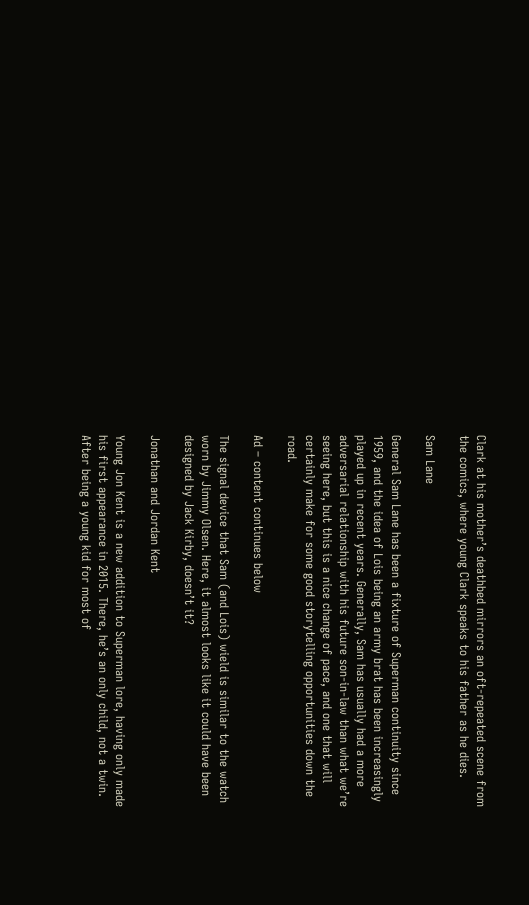Clark at his mother’s deathbed mirrors an oft-repeated scene from the comics, where young Clark speaks to his father as he dies.

Sam Lane

General Sam Lane has been a fixture of Superman continuity since 1959, and the idea of Lois being an army brat has been increasingly played up in recent years. Generally, Sam has usually had a more adversarial relationship with his future son-in-law than what we’re seeing here, but this is a nice change of pace, and one that will certainly make for some good storytelling opportunities down the road.

Ad – content continues below

The signal device that Sam (and Lois) wield is similar to the watch worn by Jimmy Olsen. Here, it almost looks like it could have been designed by Jack Kirby, doesn’t it?

Jonathan and Jordan Kent

Young Jon Kent is a new addition to Superman lore, having only made his first appearance in 2015. There, he’s an only child, not a twin. After being a young kid for most of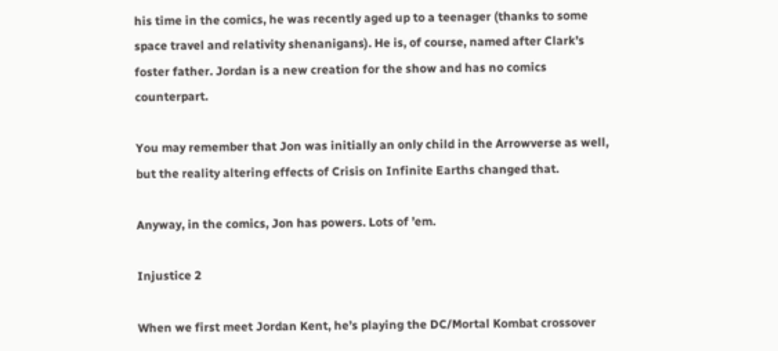his time in the comics, he was recently aged up to a teenager (thanks to some space travel and relativity shenanigans). He is, of course, named after Clark’s foster father. Jordan is a new creation for the show and has no comics counterpart.

You may remember that Jon was initially an only child in the Arrowverse as well, but the reality altering effects of Crisis on Infinite Earths changed that.

Anyway, in the comics, Jon has powers. Lots of ’em.

Injustice 2

When we first meet Jordan Kent, he’s playing the DC/Mortal Kombat crossover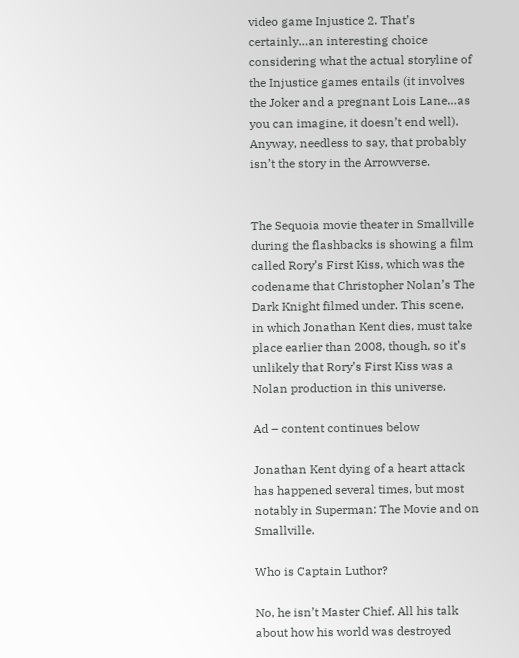video game Injustice 2. That’s certainly…an interesting choice considering what the actual storyline of the Injustice games entails (it involves the Joker and a pregnant Lois Lane…as you can imagine, it doesn’t end well). Anyway, needless to say, that probably isn’t the story in the Arrowverse.


The Sequoia movie theater in Smallville during the flashbacks is showing a film called Rory’s First Kiss, which was the codename that Christopher Nolan’s The Dark Knight filmed under. This scene, in which Jonathan Kent dies, must take place earlier than 2008, though, so it’s unlikely that Rory’s First Kiss was a Nolan production in this universe.

Ad – content continues below

Jonathan Kent dying of a heart attack has happened several times, but most notably in Superman: The Movie and on Smallville.

Who is Captain Luthor?

No, he isn’t Master Chief. All his talk about how his world was destroyed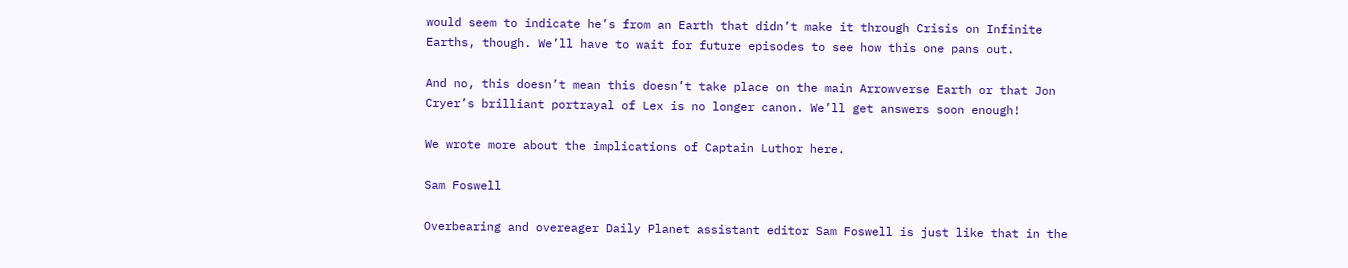would seem to indicate he’s from an Earth that didn’t make it through Crisis on Infinite Earths, though. We’ll have to wait for future episodes to see how this one pans out.

And no, this doesn’t mean this doesn’t take place on the main Arrowverse Earth or that Jon Cryer’s brilliant portrayal of Lex is no longer canon. We’ll get answers soon enough!

We wrote more about the implications of Captain Luthor here.

Sam Foswell

Overbearing and overeager Daily Planet assistant editor Sam Foswell is just like that in the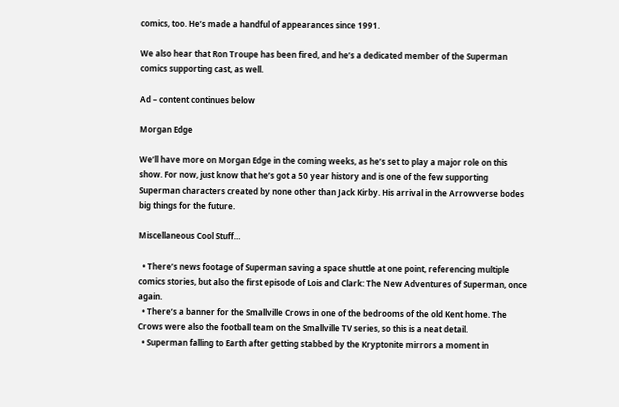comics, too. He’s made a handful of appearances since 1991.

We also hear that Ron Troupe has been fired, and he’s a dedicated member of the Superman comics supporting cast, as well.

Ad – content continues below

Morgan Edge

We’ll have more on Morgan Edge in the coming weeks, as he’s set to play a major role on this show. For now, just know that he’s got a 50 year history and is one of the few supporting Superman characters created by none other than Jack Kirby. His arrival in the Arrowverse bodes big things for the future.

Miscellaneous Cool Stuff…

  • There’s news footage of Superman saving a space shuttle at one point, referencing multiple comics stories, but also the first episode of Lois and Clark: The New Adventures of Superman, once again.
  • There’s a banner for the Smallville Crows in one of the bedrooms of the old Kent home. The Crows were also the football team on the Smallville TV series, so this is a neat detail.
  • Superman falling to Earth after getting stabbed by the Kryptonite mirrors a moment in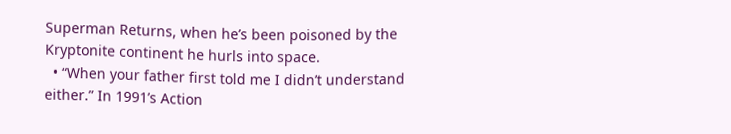Superman Returns, when he’s been poisoned by the Kryptonite continent he hurls into space.
  • “When your father first told me I didn’t understand either.” In 1991’s Action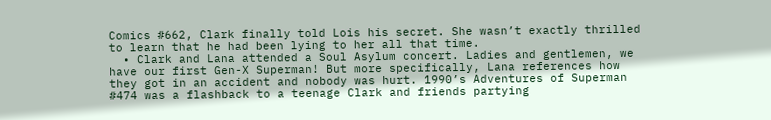Comics #662, Clark finally told Lois his secret. She wasn’t exactly thrilled to learn that he had been lying to her all that time.
  • Clark and Lana attended a Soul Asylum concert. Ladies and gentlemen, we have our first Gen-X Superman! But more specifically, Lana references how they got in an accident and nobody was hurt. 1990’s Adventures of Superman #474 was a flashback to a teenage Clark and friends partying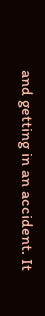and getting in an accident. It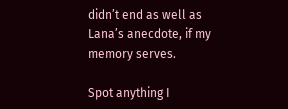didn’t end as well as Lana’s anecdote, if my memory serves.

Spot anything I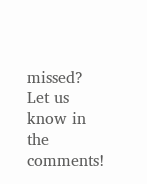missed? Let us know in the comments!